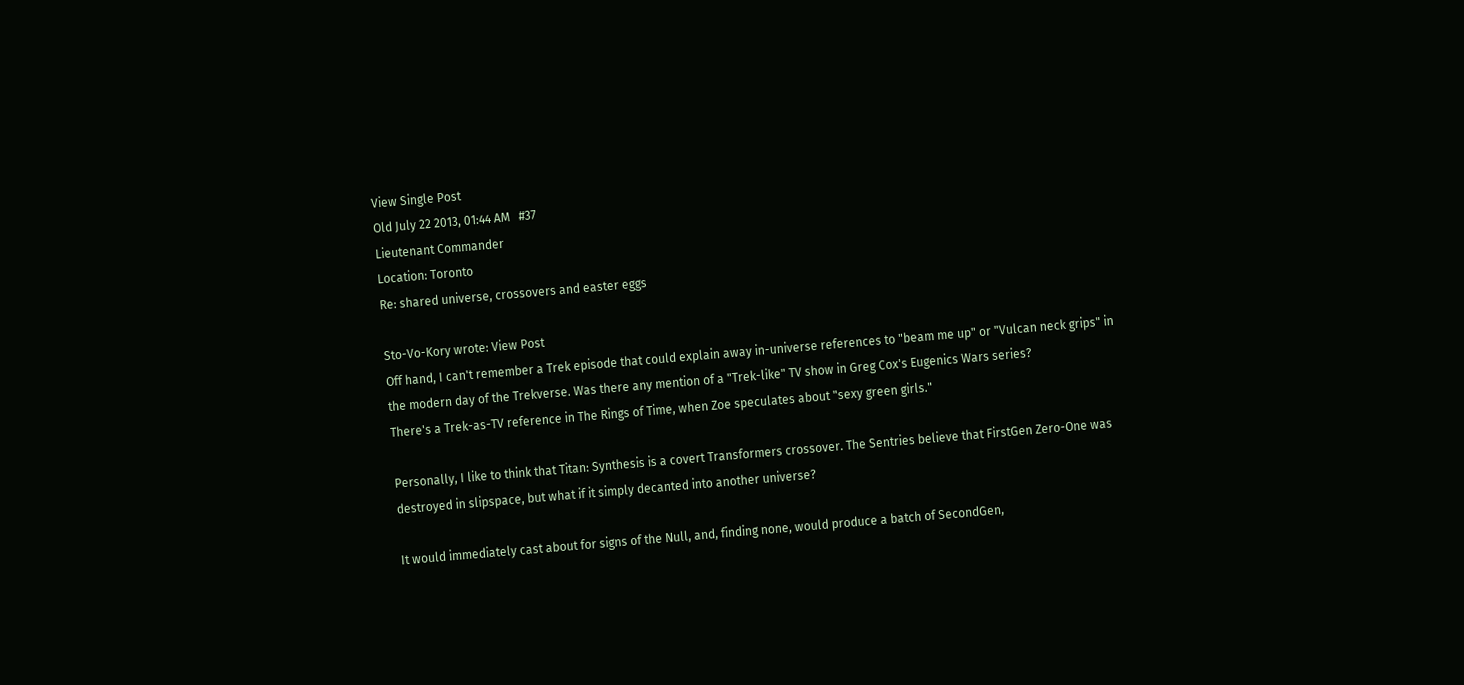View Single Post
Old July 22 2013, 01:44 AM   #37
Lieutenant Commander
Location: Toronto
Re: shared universe, crossovers and easter eggs

Sto-Vo-Kory wrote: View Post
Off hand, I can't remember a Trek episode that could explain away in-universe references to "beam me up" or "Vulcan neck grips" in the modern day of the Trekverse. Was there any mention of a "Trek-like" TV show in Greg Cox's Eugenics Wars series?
There's a Trek-as-TV reference in The Rings of Time, when Zoe speculates about "sexy green girls."

Personally, I like to think that Titan: Synthesis is a covert Transformers crossover. The Sentries believe that FirstGen Zero-One was destroyed in slipspace, but what if it simply decanted into another universe?

It would immediately cast about for signs of the Null, and, finding none, would produce a batch of SecondGen,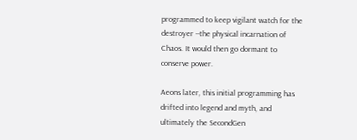programmed to keep vigilant watch for the destroyer --the physical incarnation of Chaos. It would then go dormant to conserve power.

Aeons later, this initial programming has drifted into legend and myth, and ultimately the SecondGen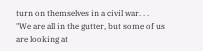turn on themselves in a civil war. . .
"We are all in the gutter, but some of us are looking at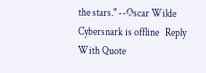the stars." --Oscar Wilde
Cybersnark is offline   Reply With Quote